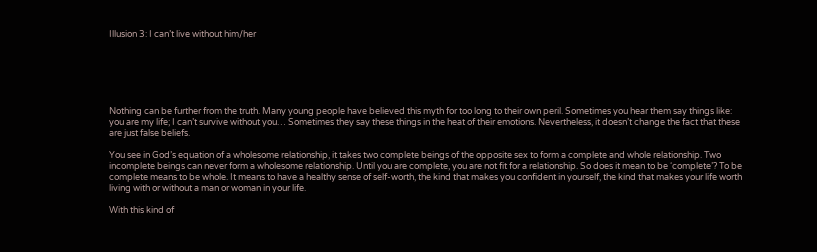Illusion 3: I can’t live without him/her






Nothing can be further from the truth. Many young people have believed this myth for too long to their own peril. Sometimes you hear them say things like: you are my life; I can’t survive without you… Sometimes they say these things in the heat of their emotions. Nevertheless, it doesn’t change the fact that these are just false beliefs.

You see in God’s equation of a wholesome relationship, it takes two complete beings of the opposite sex to form a complete and whole relationship. Two incomplete beings can never form a wholesome relationship. Until you are complete, you are not fit for a relationship. So does it mean to be ‘complete’? To be complete means to be whole. It means to have a healthy sense of self-worth, the kind that makes you confident in yourself, the kind that makes your life worth living with or without a man or woman in your life.

With this kind of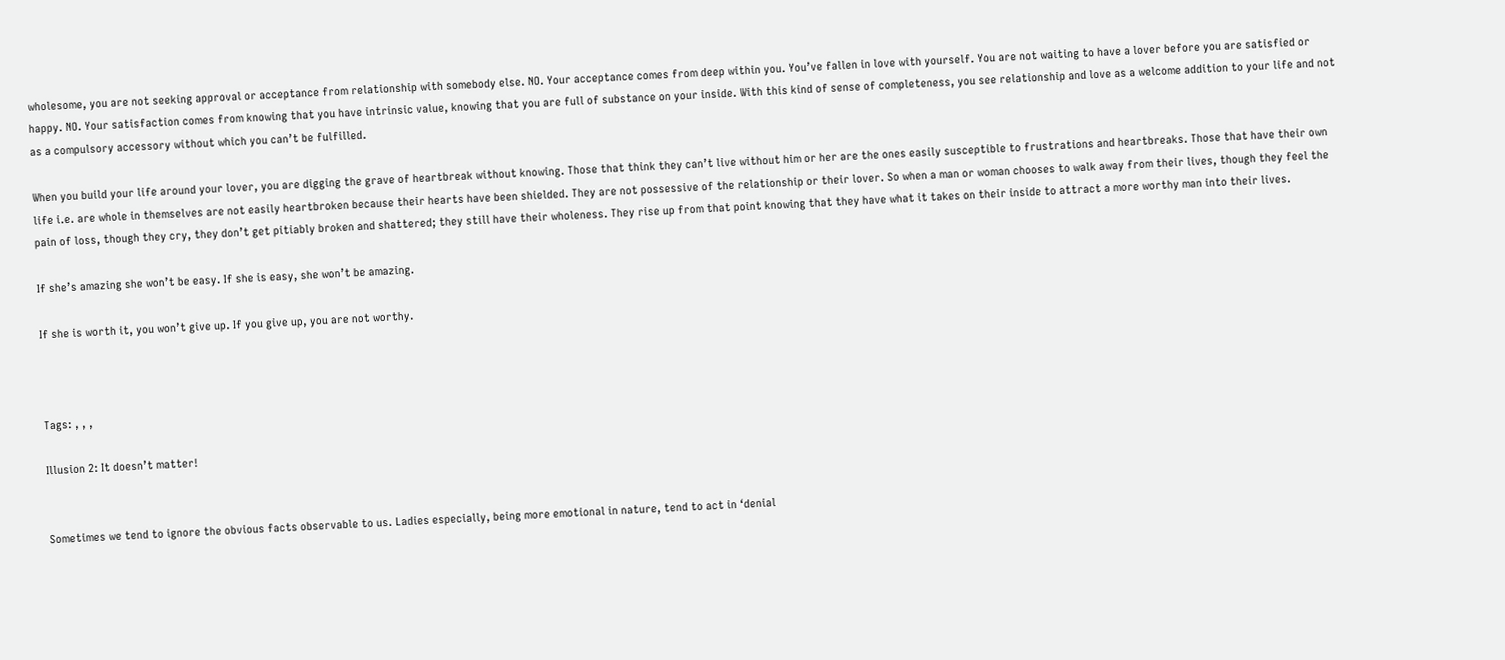wholesome, you are not seeking approval or acceptance from relationship with somebody else. NO. Your acceptance comes from deep within you. You’ve fallen in love with yourself. You are not waiting to have a lover before you are satisfied or happy. NO. Your satisfaction comes from knowing that you have intrinsic value, knowing that you are full of substance on your inside. With this kind of sense of completeness, you see relationship and love as a welcome addition to your life and not as a compulsory accessory without which you can’t be fulfilled.

When you build your life around your lover, you are digging the grave of heartbreak without knowing. Those that think they can’t live without him or her are the ones easily susceptible to frustrations and heartbreaks. Those that have their own life i.e. are whole in themselves are not easily heartbroken because their hearts have been shielded. They are not possessive of the relationship or their lover. So when a man or woman chooses to walk away from their lives, though they feel the pain of loss, though they cry, they don’t get pitiably broken and shattered; they still have their wholeness. They rise up from that point knowing that they have what it takes on their inside to attract a more worthy man into their lives.

If she’s amazing she won’t be easy. If she is easy, she won’t be amazing.

If she is worth it, you won’t give up. If you give up, you are not worthy.



Tags: , , ,

Illusion 2: It doesn’t matter!


Sometimes we tend to ignore the obvious facts observable to us. Ladies especially, being more emotional in nature, tend to act in ‘denial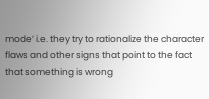mode’ i.e. they try to rationalize the character flaws and other signs that point to the fact that something is wrong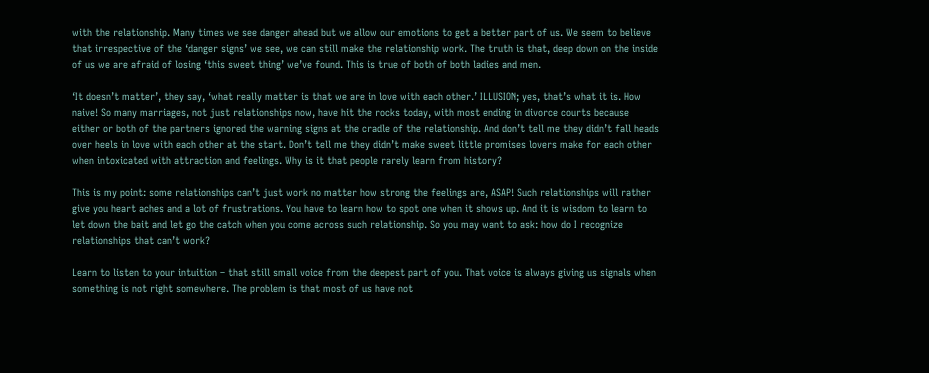with the relationship. Many times we see danger ahead but we allow our emotions to get a better part of us. We seem to believe that irrespective of the ‘danger signs’ we see, we can still make the relationship work. The truth is that, deep down on the inside of us we are afraid of losing ‘this sweet thing’ we’ve found. This is true of both of both ladies and men.

‘It doesn’t matter’, they say, ‘what really matter is that we are in love with each other.’ ILLUSION; yes, that’s what it is. How naive! So many marriages, not just relationships now, have hit the rocks today, with most ending in divorce courts because either or both of the partners ignored the warning signs at the cradle of the relationship. And don’t tell me they didn’t fall heads over heels in love with each other at the start. Don’t tell me they didn’t make sweet little promises lovers make for each other when intoxicated with attraction and feelings. Why is it that people rarely learn from history?

This is my point: some relationships can’t just work no matter how strong the feelings are, ASAP! Such relationships will rather give you heart aches and a lot of frustrations. You have to learn how to spot one when it shows up. And it is wisdom to learn to let down the bait and let go the catch when you come across such relationship. So you may want to ask: how do I recognize relationships that can’t work?

Learn to listen to your intuition – that still small voice from the deepest part of you. That voice is always giving us signals when something is not right somewhere. The problem is that most of us have not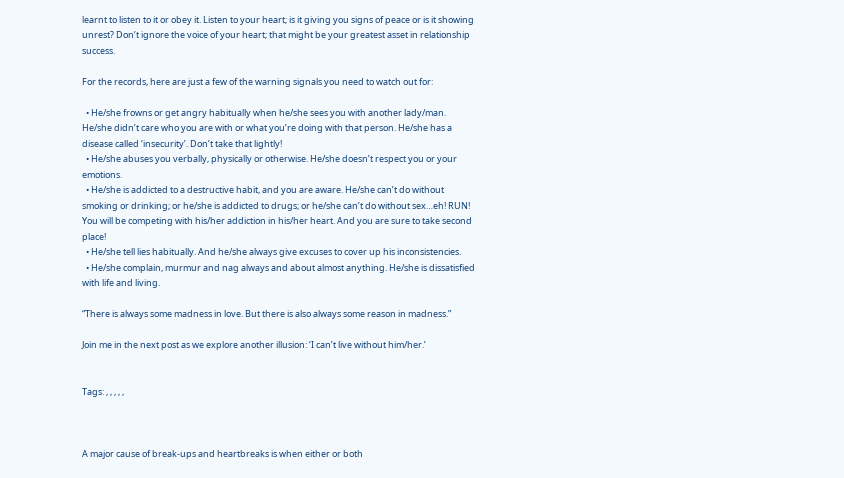learnt to listen to it or obey it. Listen to your heart; is it giving you signs of peace or is it showing unrest? Don’t ignore the voice of your heart; that might be your greatest asset in relationship success.

For the records, here are just a few of the warning signals you need to watch out for:

  • He/she frowns or get angry habitually when he/she sees you with another lady/man. He/she didn’t care who you are with or what you’re doing with that person. He/she has a disease called ‘insecurity’. Don’t take that lightly!
  • He/she abuses you verbally, physically or otherwise. He/she doesn’t respect you or your emotions.
  • He/she is addicted to a destructive habit, and you are aware. He/she can’t do without smoking or drinking; or he/she is addicted to drugs; or he/she can’t do without sex…eh! RUN! You will be competing with his/her addiction in his/her heart. And you are sure to take second place!
  • He/she tell lies habitually. And he/she always give excuses to cover up his inconsistencies.
  • He/she complain, murmur and nag always and about almost anything. He/she is dissatisfied with life and living.

“There is always some madness in love. But there is also always some reason in madness.”

Join me in the next post as we explore another illusion: ‘I can’t live without him/her.’


Tags: , , , , ,



A major cause of break-ups and heartbreaks is when either or both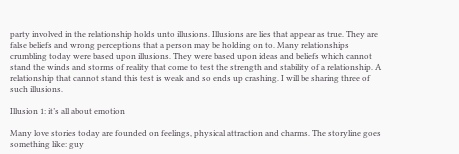party involved in the relationship holds unto illusions. Illusions are lies that appear as true. They are false beliefs and wrong perceptions that a person may be holding on to. Many relationships crumbling today were based upon illusions. They were based upon ideas and beliefs which cannot stand the winds and storms of reality that come to test the strength and stability of a relationship. A relationship that cannot stand this test is weak and so ends up crashing. I will be sharing three of such illusions.

Illusion 1: it’s all about emotion

Many love stories today are founded on feelings, physical attraction and charms. The storyline goes something like: guy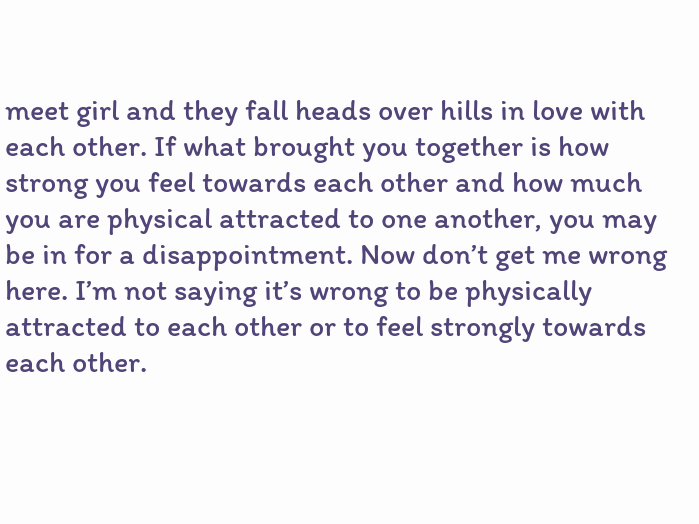meet girl and they fall heads over hills in love with each other. If what brought you together is how strong you feel towards each other and how much you are physical attracted to one another, you may be in for a disappointment. Now don’t get me wrong here. I’m not saying it’s wrong to be physically attracted to each other or to feel strongly towards each other.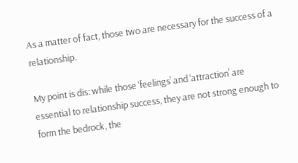As a matter of fact, those two are necessary for the success of a relationship.

My point is dis: while those ‘feelings’ and ‘attraction’ are essential to relationship success, they are not strong enough to form the bedrock, the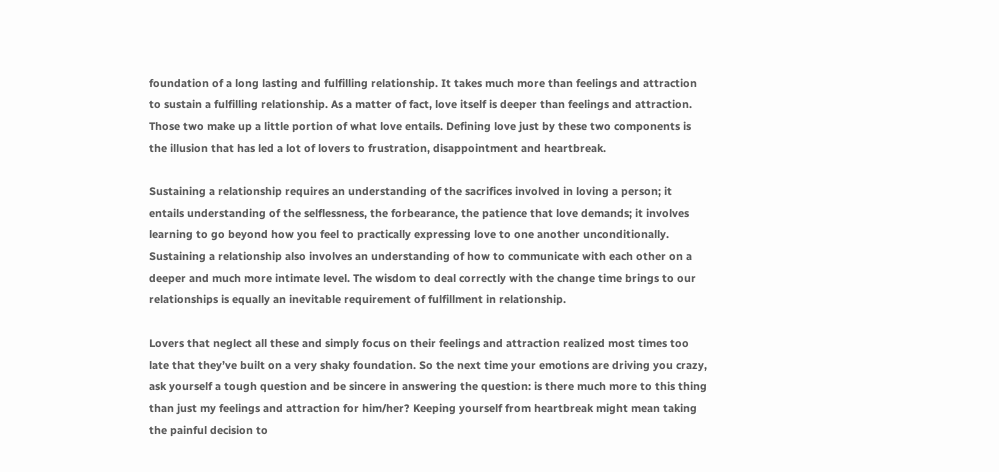foundation of a long lasting and fulfilling relationship. It takes much more than feelings and attraction to sustain a fulfilling relationship. As a matter of fact, love itself is deeper than feelings and attraction. Those two make up a little portion of what love entails. Defining love just by these two components is the illusion that has led a lot of lovers to frustration, disappointment and heartbreak.

Sustaining a relationship requires an understanding of the sacrifices involved in loving a person; it entails understanding of the selflessness, the forbearance, the patience that love demands; it involves learning to go beyond how you feel to practically expressing love to one another unconditionally. Sustaining a relationship also involves an understanding of how to communicate with each other on a deeper and much more intimate level. The wisdom to deal correctly with the change time brings to our relationships is equally an inevitable requirement of fulfillment in relationship.

Lovers that neglect all these and simply focus on their feelings and attraction realized most times too late that they’ve built on a very shaky foundation. So the next time your emotions are driving you crazy, ask yourself a tough question and be sincere in answering the question: is there much more to this thing than just my feelings and attraction for him/her? Keeping yourself from heartbreak might mean taking the painful decision to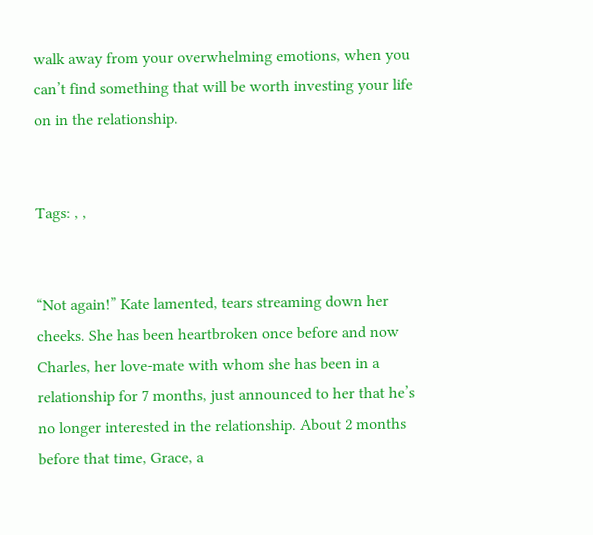walk away from your overwhelming emotions, when you can’t find something that will be worth investing your life on in the relationship.


Tags: , ,


“Not again!” Kate lamented, tears streaming down her cheeks. She has been heartbroken once before and now Charles, her love-mate with whom she has been in a relationship for 7 months, just announced to her that he’s no longer interested in the relationship. About 2 months before that time, Grace, a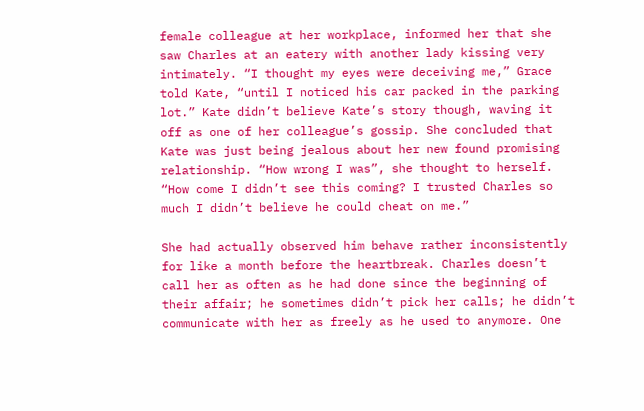female colleague at her workplace, informed her that she saw Charles at an eatery with another lady kissing very intimately. “I thought my eyes were deceiving me,” Grace told Kate, “until I noticed his car packed in the parking lot.” Kate didn’t believe Kate’s story though, waving it off as one of her colleague’s gossip. She concluded that Kate was just being jealous about her new found promising relationship. “How wrong I was”, she thought to herself. “How come I didn’t see this coming? I trusted Charles so much I didn’t believe he could cheat on me.”

She had actually observed him behave rather inconsistently for like a month before the heartbreak. Charles doesn’t call her as often as he had done since the beginning of their affair; he sometimes didn’t pick her calls; he didn’t communicate with her as freely as he used to anymore. One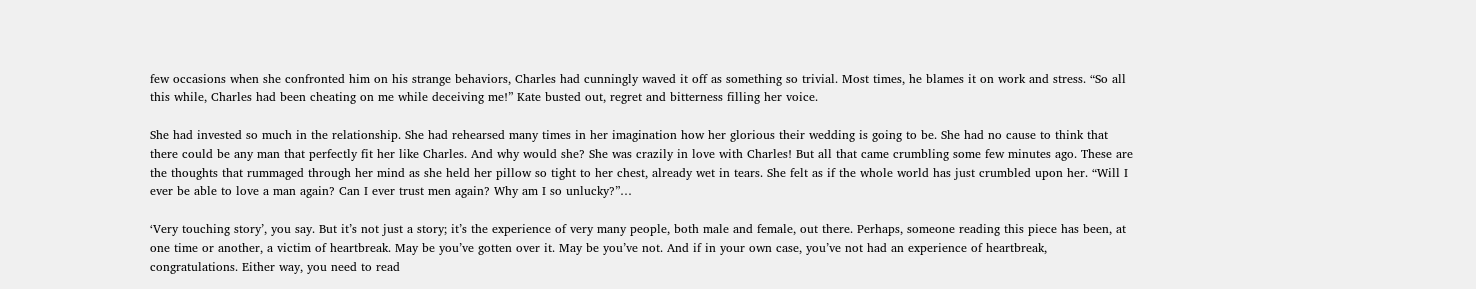few occasions when she confronted him on his strange behaviors, Charles had cunningly waved it off as something so trivial. Most times, he blames it on work and stress. “So all this while, Charles had been cheating on me while deceiving me!” Kate busted out, regret and bitterness filling her voice.

She had invested so much in the relationship. She had rehearsed many times in her imagination how her glorious their wedding is going to be. She had no cause to think that there could be any man that perfectly fit her like Charles. And why would she? She was crazily in love with Charles! But all that came crumbling some few minutes ago. These are the thoughts that rummaged through her mind as she held her pillow so tight to her chest, already wet in tears. She felt as if the whole world has just crumbled upon her. “Will I ever be able to love a man again? Can I ever trust men again? Why am I so unlucky?”…

‘Very touching story’, you say. But it’s not just a story; it’s the experience of very many people, both male and female, out there. Perhaps, someone reading this piece has been, at one time or another, a victim of heartbreak. May be you’ve gotten over it. May be you’ve not. And if in your own case, you’ve not had an experience of heartbreak, congratulations. Either way, you need to read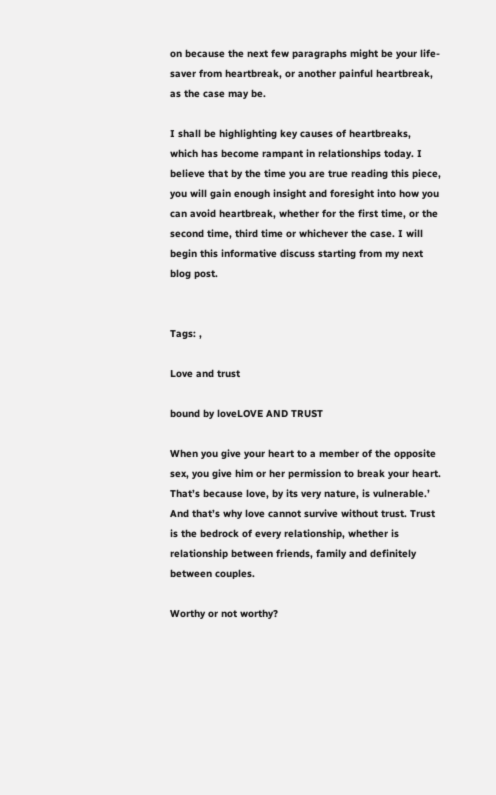on because the next few paragraphs might be your life-saver from heartbreak, or another painful heartbreak, as the case may be.

I shall be highlighting key causes of heartbreaks, which has become rampant in relationships today. I believe that by the time you are true reading this piece, you will gain enough insight and foresight into how you can avoid heartbreak, whether for the first time, or the second time, third time or whichever the case. I will begin this informative discuss starting from my next blog post.


Tags: ,

Love and trust

bound by loveLOVE AND TRUST

When you give your heart to a member of the opposite sex, you give him or her permission to break your heart. That’s because love, by its very nature, is vulnerable.’ And that’s why love cannot survive without trust. Trust is the bedrock of every relationship, whether is relationship between friends, family and definitely between couples.

Worthy or not worthy?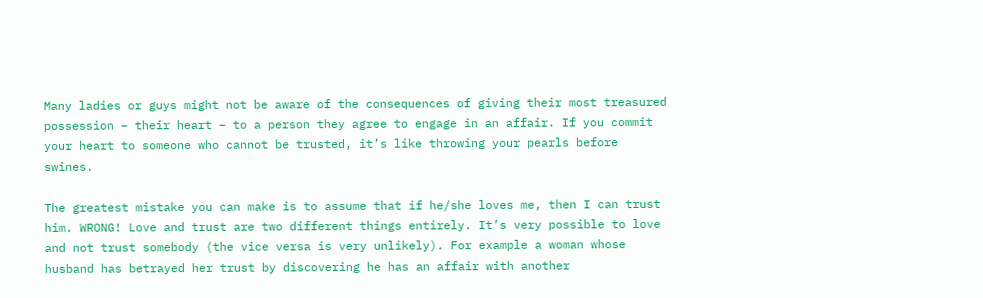Many ladies or guys might not be aware of the consequences of giving their most treasured possession – their heart – to a person they agree to engage in an affair. If you commit your heart to someone who cannot be trusted, it’s like throwing your pearls before swines.

The greatest mistake you can make is to assume that if he/she loves me, then I can trust him. WRONG! Love and trust are two different things entirely. It’s very possible to love and not trust somebody (the vice versa is very unlikely). For example a woman whose husband has betrayed her trust by discovering he has an affair with another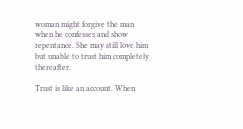woman might forgive the man when he confesses and show repentance. She may still love him but unable to trust him completely thereafter.

Trust is like an account. When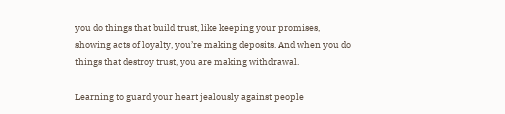you do things that build trust, like keeping your promises, showing acts of loyalty, you’re making deposits. And when you do things that destroy trust, you are making withdrawal.

Learning to guard your heart jealously against people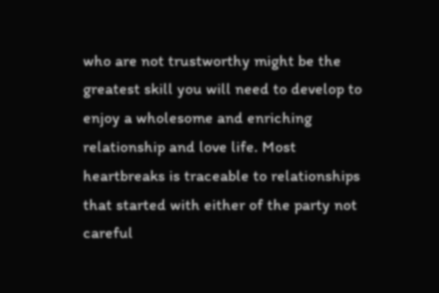who are not trustworthy might be the greatest skill you will need to develop to enjoy a wholesome and enriching relationship and love life. Most heartbreaks is traceable to relationships that started with either of the party not careful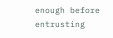enough before entrusting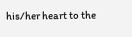his/her heart to the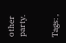other party.


Tags: ,